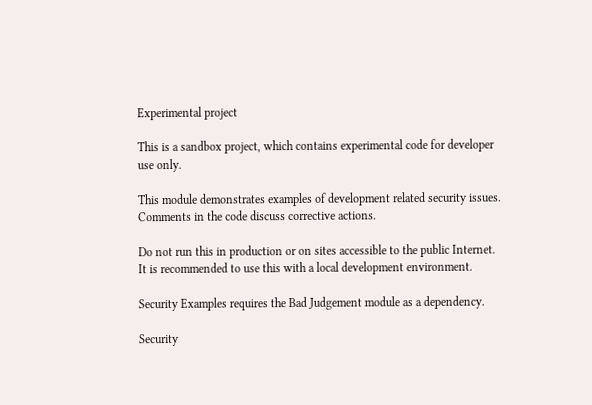Experimental project

This is a sandbox project, which contains experimental code for developer use only.

This module demonstrates examples of development related security issues. Comments in the code discuss corrective actions.

Do not run this in production or on sites accessible to the public Internet. It is recommended to use this with a local development environment.

Security Examples requires the Bad Judgement module as a dependency.

Security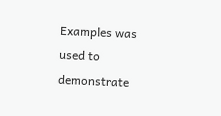Examples was used to demonstrate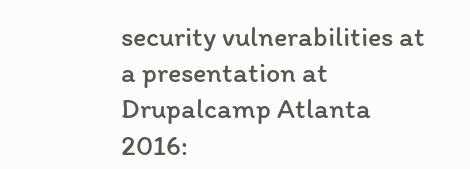security vulnerabilities at a presentation at Drupalcamp Atlanta 2016: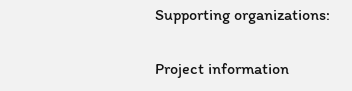Supporting organizations:

Project information